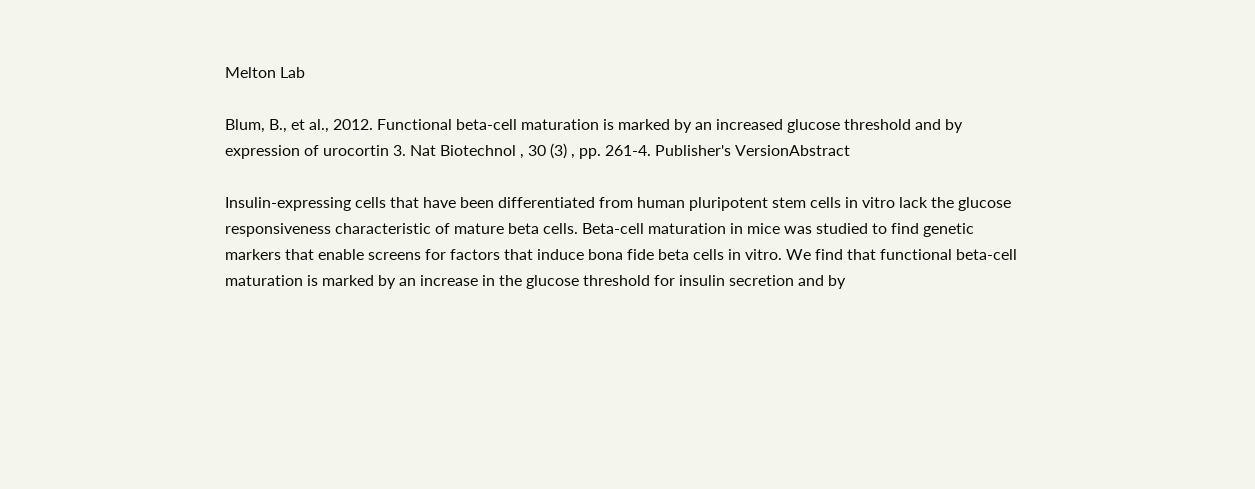Melton Lab

Blum, B., et al., 2012. Functional beta-cell maturation is marked by an increased glucose threshold and by expression of urocortin 3. Nat Biotechnol , 30 (3) , pp. 261-4. Publisher's VersionAbstract

Insulin-expressing cells that have been differentiated from human pluripotent stem cells in vitro lack the glucose responsiveness characteristic of mature beta cells. Beta-cell maturation in mice was studied to find genetic markers that enable screens for factors that induce bona fide beta cells in vitro. We find that functional beta-cell maturation is marked by an increase in the glucose threshold for insulin secretion and by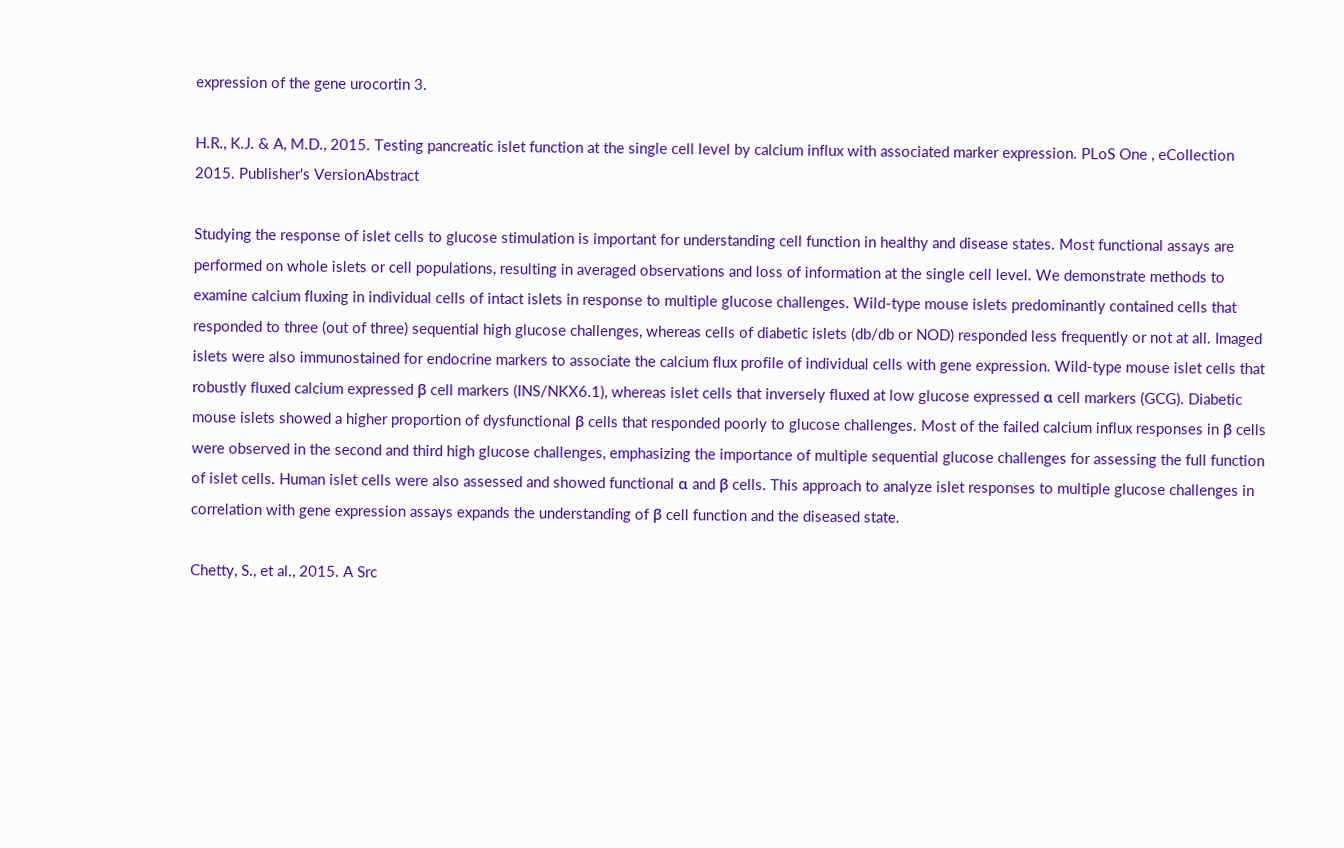expression of the gene urocortin 3.

H.R., K.J. & A, M.D., 2015. Testing pancreatic islet function at the single cell level by calcium influx with associated marker expression. PLoS One , eCollection 2015. Publisher's VersionAbstract

Studying the response of islet cells to glucose stimulation is important for understanding cell function in healthy and disease states. Most functional assays are performed on whole islets or cell populations, resulting in averaged observations and loss of information at the single cell level. We demonstrate methods to examine calcium fluxing in individual cells of intact islets in response to multiple glucose challenges. Wild-type mouse islets predominantly contained cells that responded to three (out of three) sequential high glucose challenges, whereas cells of diabetic islets (db/db or NOD) responded less frequently or not at all. Imaged islets were also immunostained for endocrine markers to associate the calcium flux profile of individual cells with gene expression. Wild-type mouse islet cells that robustly fluxed calcium expressed β cell markers (INS/NKX6.1), whereas islet cells that inversely fluxed at low glucose expressed α cell markers (GCG). Diabetic mouse islets showed a higher proportion of dysfunctional β cells that responded poorly to glucose challenges. Most of the failed calcium influx responses in β cells were observed in the second and third high glucose challenges, emphasizing the importance of multiple sequential glucose challenges for assessing the full function of islet cells. Human islet cells were also assessed and showed functional α and β cells. This approach to analyze islet responses to multiple glucose challenges in correlation with gene expression assays expands the understanding of β cell function and the diseased state.

Chetty, S., et al., 2015. A Src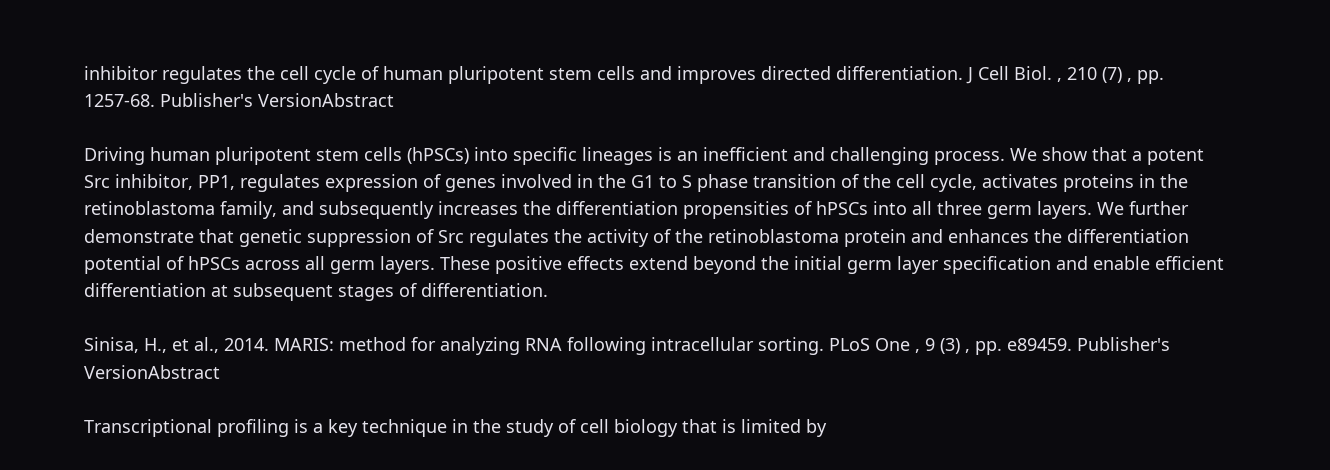inhibitor regulates the cell cycle of human pluripotent stem cells and improves directed differentiation. J Cell Biol. , 210 (7) , pp. 1257-68. Publisher's VersionAbstract

Driving human pluripotent stem cells (hPSCs) into specific lineages is an inefficient and challenging process. We show that a potent Src inhibitor, PP1, regulates expression of genes involved in the G1 to S phase transition of the cell cycle, activates proteins in the retinoblastoma family, and subsequently increases the differentiation propensities of hPSCs into all three germ layers. We further demonstrate that genetic suppression of Src regulates the activity of the retinoblastoma protein and enhances the differentiation potential of hPSCs across all germ layers. These positive effects extend beyond the initial germ layer specification and enable efficient differentiation at subsequent stages of differentiation.

Sinisa, H., et al., 2014. MARIS: method for analyzing RNA following intracellular sorting. PLoS One , 9 (3) , pp. e89459. Publisher's VersionAbstract

Transcriptional profiling is a key technique in the study of cell biology that is limited by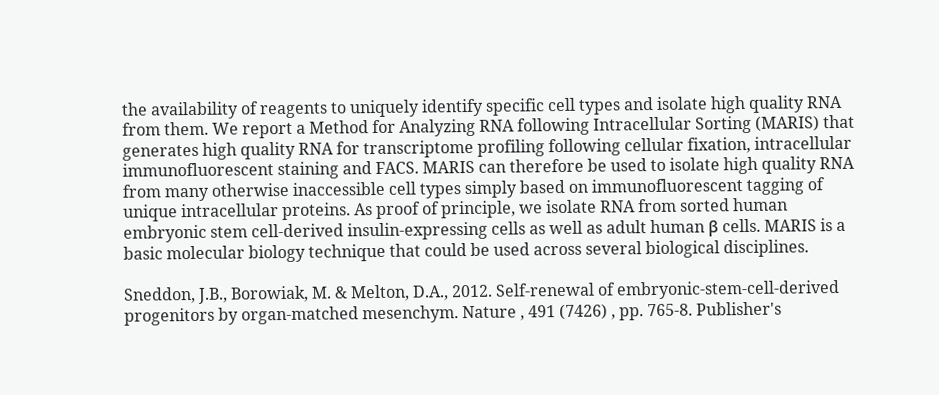the availability of reagents to uniquely identify specific cell types and isolate high quality RNA from them. We report a Method for Analyzing RNA following Intracellular Sorting (MARIS) that generates high quality RNA for transcriptome profiling following cellular fixation, intracellular immunofluorescent staining and FACS. MARIS can therefore be used to isolate high quality RNA from many otherwise inaccessible cell types simply based on immunofluorescent tagging of unique intracellular proteins. As proof of principle, we isolate RNA from sorted human embryonic stem cell-derived insulin-expressing cells as well as adult human β cells. MARIS is a basic molecular biology technique that could be used across several biological disciplines.

Sneddon, J.B., Borowiak, M. & Melton, D.A., 2012. Self-renewal of embryonic-stem-cell-derived progenitors by organ-matched mesenchym. Nature , 491 (7426) , pp. 765-8. Publisher's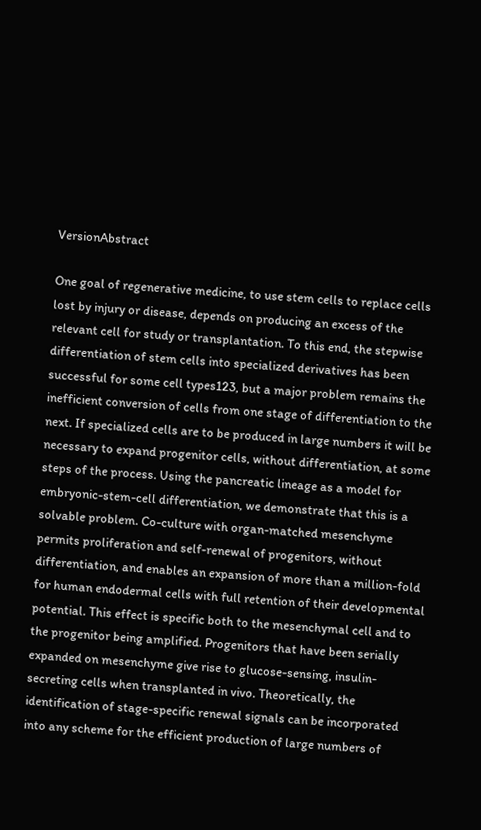VersionAbstract

One goal of regenerative medicine, to use stem cells to replace cells lost by injury or disease, depends on producing an excess of the relevant cell for study or transplantation. To this end, the stepwise differentiation of stem cells into specialized derivatives has been successful for some cell types123, but a major problem remains the inefficient conversion of cells from one stage of differentiation to the next. If specialized cells are to be produced in large numbers it will be necessary to expand progenitor cells, without differentiation, at some steps of the process. Using the pancreatic lineage as a model for embryonic-stem-cell differentiation, we demonstrate that this is a solvable problem. Co-culture with organ-matched mesenchyme permits proliferation and self-renewal of progenitors, without differentiation, and enables an expansion of more than a million-fold for human endodermal cells with full retention of their developmental potential. This effect is specific both to the mesenchymal cell and to the progenitor being amplified. Progenitors that have been serially expanded on mesenchyme give rise to glucose-sensing, insulin-secreting cells when transplanted in vivo. Theoretically, the identification of stage-specific renewal signals can be incorporated into any scheme for the efficient production of large numbers of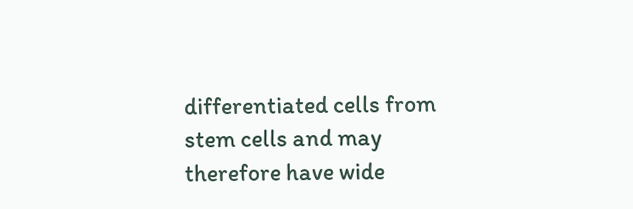differentiated cells from stem cells and may therefore have wide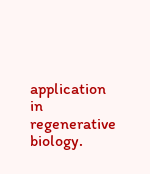application in regenerative biology.